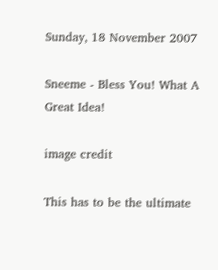Sunday, 18 November 2007

Sneeme - Bless You! What A Great Idea!

image credit

This has to be the ultimate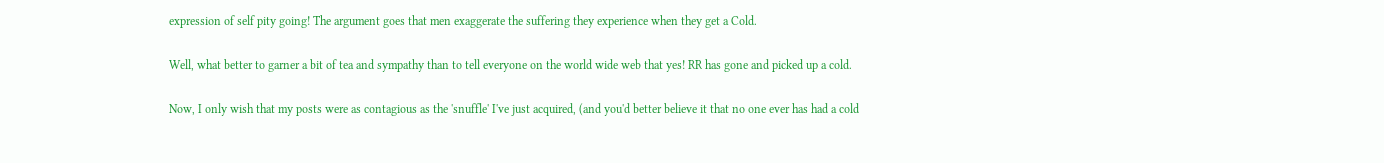expression of self pity going! The argument goes that men exaggerate the suffering they experience when they get a Cold.

Well, what better to garner a bit of tea and sympathy than to tell everyone on the world wide web that yes! RR has gone and picked up a cold.

Now, I only wish that my posts were as contagious as the 'snuffle' I've just acquired, (and you'd better believe it that no one ever has had a cold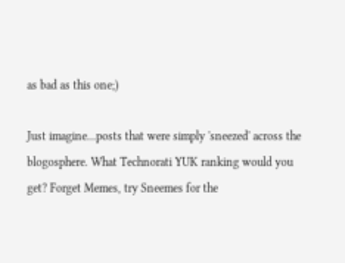as bad as this one;)

Just imagine...posts that were simply 'sneezed' across the blogosphere. What Technorati YUK ranking would you get? Forget Memes, try Sneemes for the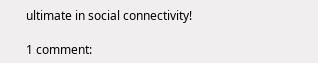ultimate in social connectivity!

1 comment: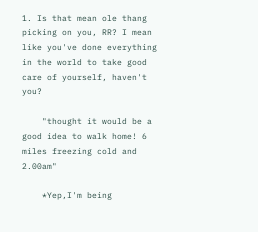1. Is that mean ole thang picking on you, RR? I mean like you've done everything in the world to take good care of yourself, haven't you?

    "thought it would be a good idea to walk home! 6 miles freezing cold and 2.00am"

    *Yep,I'm being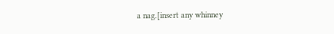a nag.[insert any whinney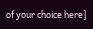of your choice here]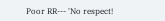Poor RR--- 'No respect!